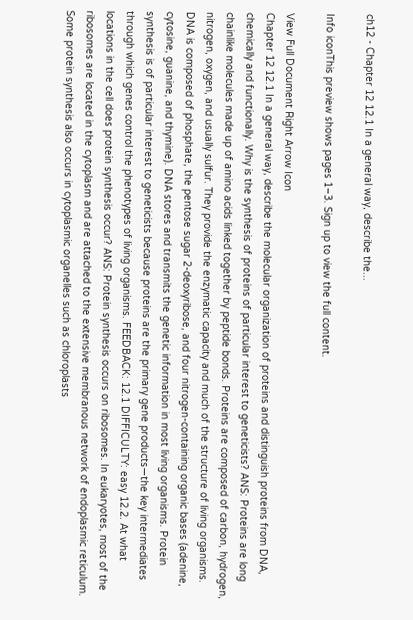ch12 - Chapter 12 12.1 In a general way, describe the...

Info iconThis preview shows pages 1–3. Sign up to view the full content.

View Full Document Right Arrow Icon
Chapter 12 12.1 In a general way, describe the molecular organization of proteins and distinguish proteins from DNA, chemically and functionally. Why is the synthesis of proteins of particular interest to geneticists? ANS: Proteins are long chainlike molecules made up of amino acids linked together by peptide bonds. Proteins are composed of carbon, hydrogen, nitrogen, oxygen, and usually sulfur. They provide the enzymatic capacity and much of the structure of living organisms. DNA is composed of phosphate, the pentose sugar 2-deoxyribose, and four nitrogen-containing organic bases (adenine, cytosine, guanine, and thymine). DNA stores and transmits the genetic information in most living organisms. Protein synthesis is of particular interest to geneticists because proteins are the primary gene products—the key intermediates through which genes control the phenotypes of living organisms. FEEDBACK: 12.1 DIFFICULTY: easy 12.2. At what locations in the cell does protein synthesis occur? ANS: Protein synthesis occurs on ribosomes. In eukaryotes, most of the ribosomes are located in the cytoplasm and are attached to the extensive membranous network of endoplasmic reticulum. Some protein synthesis also occurs in cytoplasmic organelles such as chloroplasts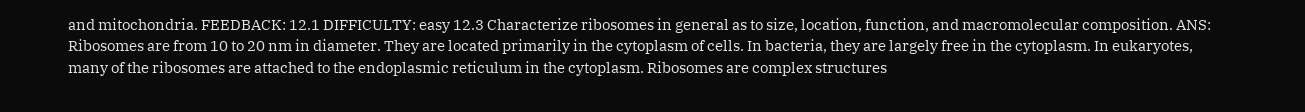and mitochondria. FEEDBACK: 12.1 DIFFICULTY: easy 12.3 Characterize ribosomes in general as to size, location, function, and macromolecular composition. ANS: Ribosomes are from 10 to 20 nm in diameter. They are located primarily in the cytoplasm of cells. In bacteria, they are largely free in the cytoplasm. In eukaryotes, many of the ribosomes are attached to the endoplasmic reticulum in the cytoplasm. Ribosomes are complex structures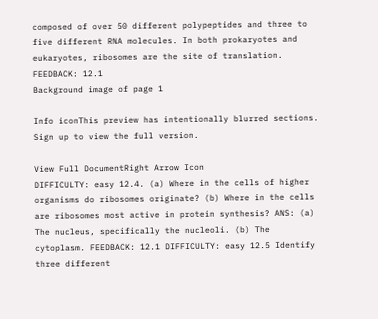composed of over 50 different polypeptides and three to five different RNA molecules. In both prokaryotes and eukaryotes, ribosomes are the site of translation. FEEDBACK: 12.1
Background image of page 1

Info iconThis preview has intentionally blurred sections. Sign up to view the full version.

View Full DocumentRight Arrow Icon
DIFFICULTY: easy 12.4. (a) Where in the cells of higher organisms do ribosomes originate? (b) Where in the cells are ribosomes most active in protein synthesis? ANS: (a) The nucleus, specifically the nucleoli. (b) The cytoplasm. FEEDBACK: 12.1 DIFFICULTY: easy 12.5 Identify three different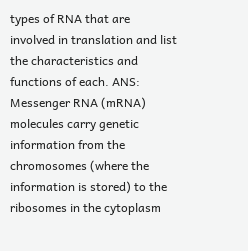types of RNA that are involved in translation and list the characteristics and functions of each. ANS: Messenger RNA (mRNA) molecules carry genetic information from the chromosomes (where the information is stored) to the ribosomes in the cytoplasm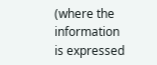(where the information is expressed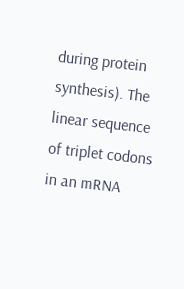during protein synthesis). The linear sequence of triplet codons in an mRNA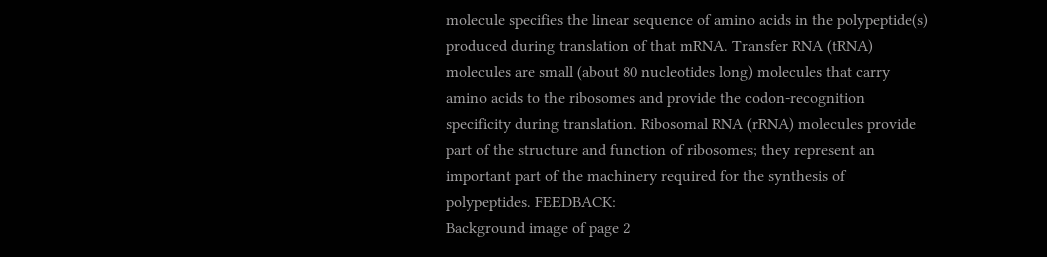molecule specifies the linear sequence of amino acids in the polypeptide(s) produced during translation of that mRNA. Transfer RNA (tRNA) molecules are small (about 80 nucleotides long) molecules that carry amino acids to the ribosomes and provide the codon-recognition specificity during translation. Ribosomal RNA (rRNA) molecules provide part of the structure and function of ribosomes; they represent an important part of the machinery required for the synthesis of polypeptides. FEEDBACK:
Background image of page 2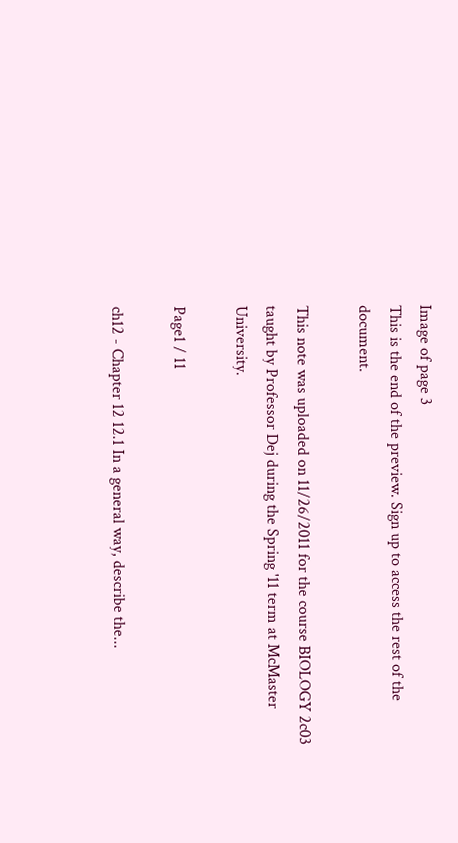Image of page 3
This is the end of the preview. Sign up to access the rest of the document.

This note was uploaded on 11/26/2011 for the course BIOLOGY 2c03 taught by Professor Dej during the Spring '11 term at McMaster University.

Page1 / 11

ch12 - Chapter 12 12.1 In a general way, describe the...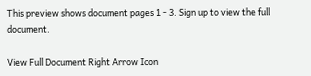This preview shows document pages 1 - 3. Sign up to view the full document.

View Full Document Right Arrow Icon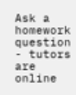Ask a homework question - tutors are online